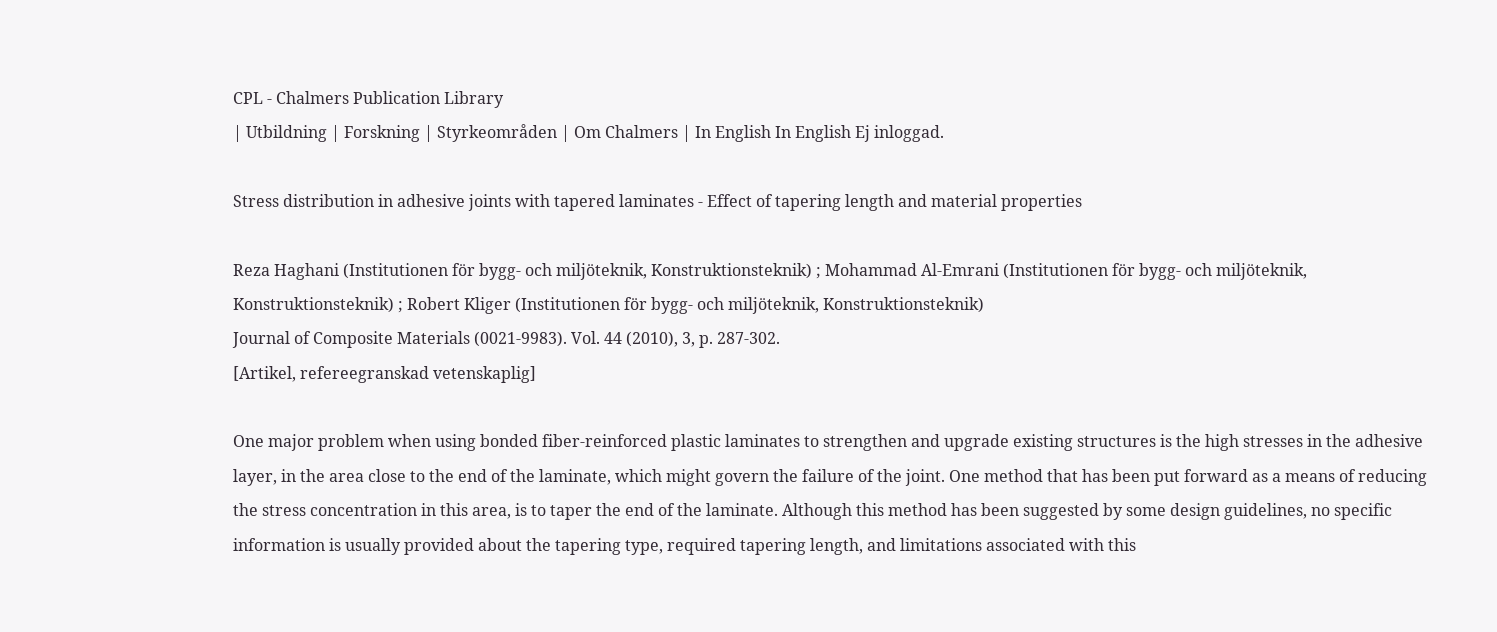CPL - Chalmers Publication Library
| Utbildning | Forskning | Styrkeområden | Om Chalmers | In English In English Ej inloggad.

Stress distribution in adhesive joints with tapered laminates - Effect of tapering length and material properties

Reza Haghani (Institutionen för bygg- och miljöteknik, Konstruktionsteknik) ; Mohammad Al-Emrani (Institutionen för bygg- och miljöteknik, Konstruktionsteknik) ; Robert Kliger (Institutionen för bygg- och miljöteknik, Konstruktionsteknik)
Journal of Composite Materials (0021-9983). Vol. 44 (2010), 3, p. 287-302.
[Artikel, refereegranskad vetenskaplig]

One major problem when using bonded fiber-reinforced plastic laminates to strengthen and upgrade existing structures is the high stresses in the adhesive layer, in the area close to the end of the laminate, which might govern the failure of the joint. One method that has been put forward as a means of reducing the stress concentration in this area, is to taper the end of the laminate. Although this method has been suggested by some design guidelines, no specific information is usually provided about the tapering type, required tapering length, and limitations associated with this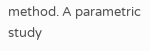method. A parametric study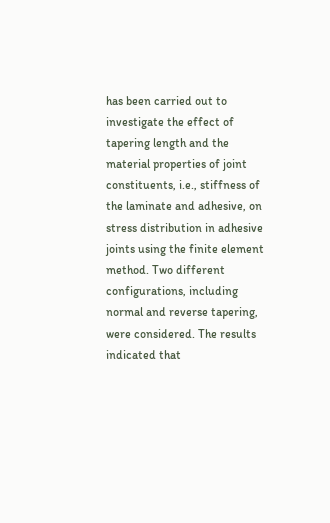has been carried out to investigate the effect of tapering length and the material properties of joint constituents, i.e., stiffness of the laminate and adhesive, on stress distribution in adhesive joints using the finite element method. Two different configurations, including normal and reverse tapering, were considered. The results indicated that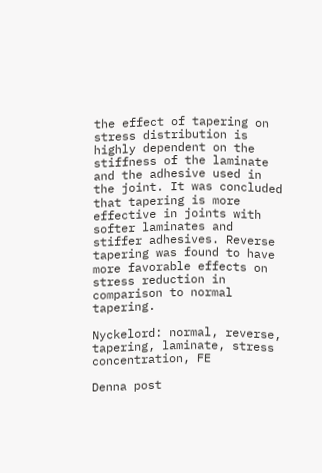the effect of tapering on stress distribution is highly dependent on the stiffness of the laminate and the adhesive used in the joint. It was concluded that tapering is more effective in joints with softer laminates and stiffer adhesives. Reverse tapering was found to have more favorable effects on stress reduction in comparison to normal tapering.

Nyckelord: normal, reverse, tapering, laminate, stress concentration, FE

Denna post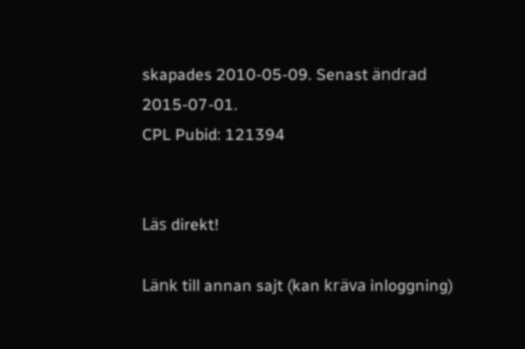skapades 2010-05-09. Senast ändrad 2015-07-01.
CPL Pubid: 121394


Läs direkt!

Länk till annan sajt (kan kräva inloggning)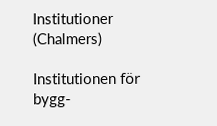Institutioner (Chalmers)

Institutionen för bygg-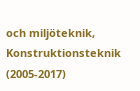och miljöteknik, Konstruktionsteknik (2005-2017)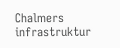Chalmers infrastruktur